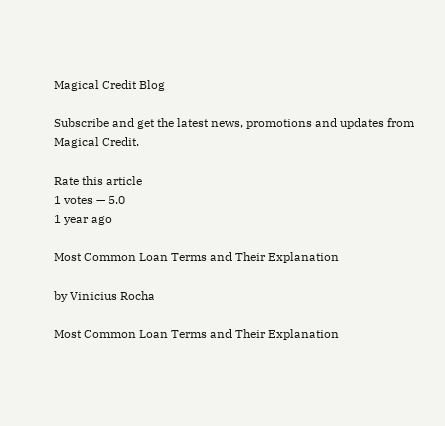Magical Credit Blog

Subscribe and get the latest news, promotions and updates from Magical Credit.

Rate this article
1 votes — 5.0
1 year ago

Most Common Loan Terms and Their Explanation

by Vinicius Rocha

Most Common Loan Terms and Their Explanation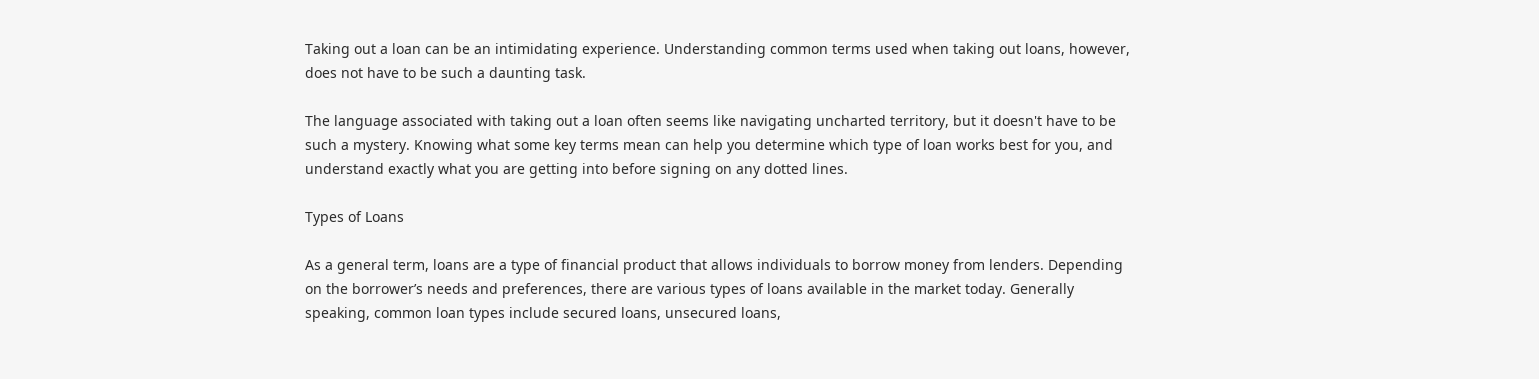Taking out a loan can be an intimidating experience. Understanding common terms used when taking out loans, however, does not have to be such a daunting task.

The language associated with taking out a loan often seems like navigating uncharted territory, but it doesn't have to be such a mystery. Knowing what some key terms mean can help you determine which type of loan works best for you, and understand exactly what you are getting into before signing on any dotted lines.

Types of Loans

As a general term, loans are a type of financial product that allows individuals to borrow money from lenders. Depending on the borrower’s needs and preferences, there are various types of loans available in the market today. Generally speaking, common loan types include secured loans, unsecured loans,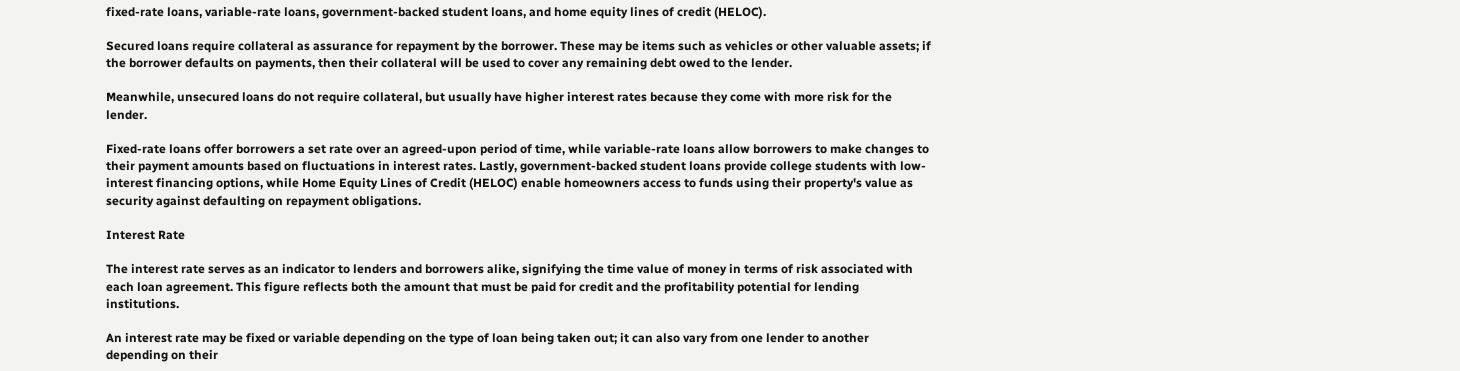fixed-rate loans, variable-rate loans, government-backed student loans, and home equity lines of credit (HELOC).

Secured loans require collateral as assurance for repayment by the borrower. These may be items such as vehicles or other valuable assets; if the borrower defaults on payments, then their collateral will be used to cover any remaining debt owed to the lender.

Meanwhile, unsecured loans do not require collateral, but usually have higher interest rates because they come with more risk for the lender.

Fixed-rate loans offer borrowers a set rate over an agreed-upon period of time, while variable-rate loans allow borrowers to make changes to their payment amounts based on fluctuations in interest rates. Lastly, government-backed student loans provide college students with low-interest financing options, while Home Equity Lines of Credit (HELOC) enable homeowners access to funds using their property's value as security against defaulting on repayment obligations.

Interest Rate

The interest rate serves as an indicator to lenders and borrowers alike, signifying the time value of money in terms of risk associated with each loan agreement. This figure reflects both the amount that must be paid for credit and the profitability potential for lending institutions.

An interest rate may be fixed or variable depending on the type of loan being taken out; it can also vary from one lender to another depending on their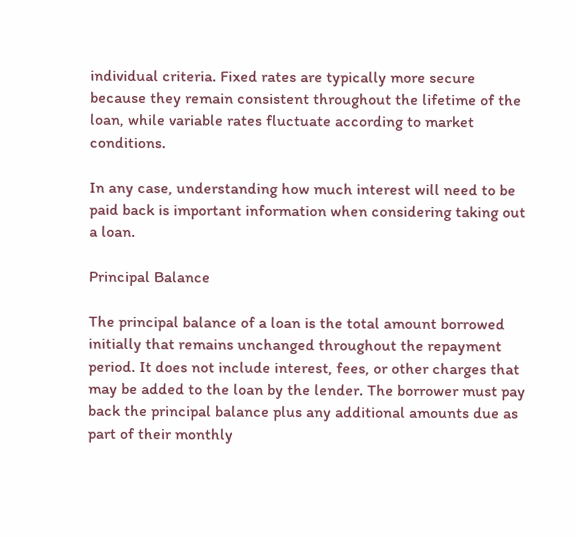individual criteria. Fixed rates are typically more secure because they remain consistent throughout the lifetime of the loan, while variable rates fluctuate according to market conditions.

In any case, understanding how much interest will need to be paid back is important information when considering taking out a loan.

Principal Balance

The principal balance of a loan is the total amount borrowed initially that remains unchanged throughout the repayment period. It does not include interest, fees, or other charges that may be added to the loan by the lender. The borrower must pay back the principal balance plus any additional amounts due as part of their monthly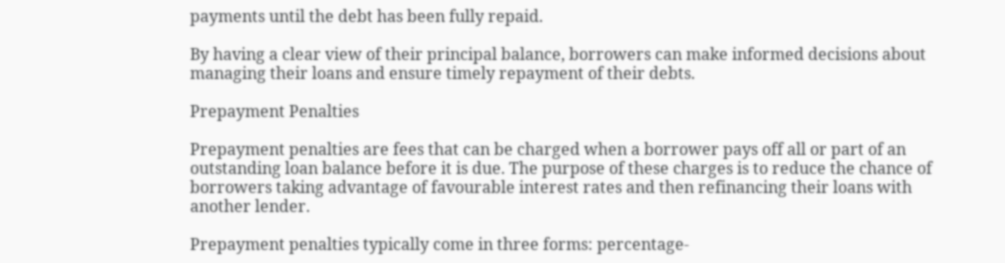payments until the debt has been fully repaid.

By having a clear view of their principal balance, borrowers can make informed decisions about managing their loans and ensure timely repayment of their debts.

Prepayment Penalties

Prepayment penalties are fees that can be charged when a borrower pays off all or part of an outstanding loan balance before it is due. The purpose of these charges is to reduce the chance of borrowers taking advantage of favourable interest rates and then refinancing their loans with another lender.

Prepayment penalties typically come in three forms: percentage-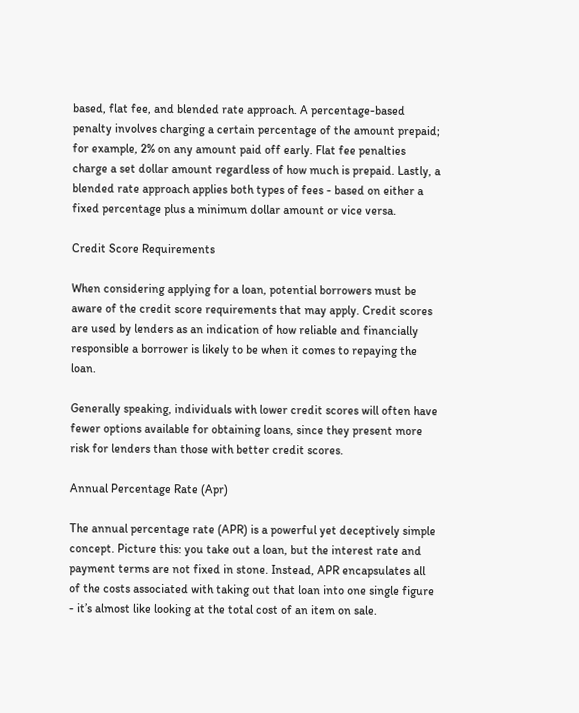based, flat fee, and blended rate approach. A percentage-based penalty involves charging a certain percentage of the amount prepaid; for example, 2% on any amount paid off early. Flat fee penalties charge a set dollar amount regardless of how much is prepaid. Lastly, a blended rate approach applies both types of fees - based on either a fixed percentage plus a minimum dollar amount or vice versa.

Credit Score Requirements

When considering applying for a loan, potential borrowers must be aware of the credit score requirements that may apply. Credit scores are used by lenders as an indication of how reliable and financially responsible a borrower is likely to be when it comes to repaying the loan.

Generally speaking, individuals with lower credit scores will often have fewer options available for obtaining loans, since they present more risk for lenders than those with better credit scores.

Annual Percentage Rate (Apr)

The annual percentage rate (APR) is a powerful yet deceptively simple concept. Picture this: you take out a loan, but the interest rate and payment terms are not fixed in stone. Instead, APR encapsulates all of the costs associated with taking out that loan into one single figure - it’s almost like looking at the total cost of an item on sale.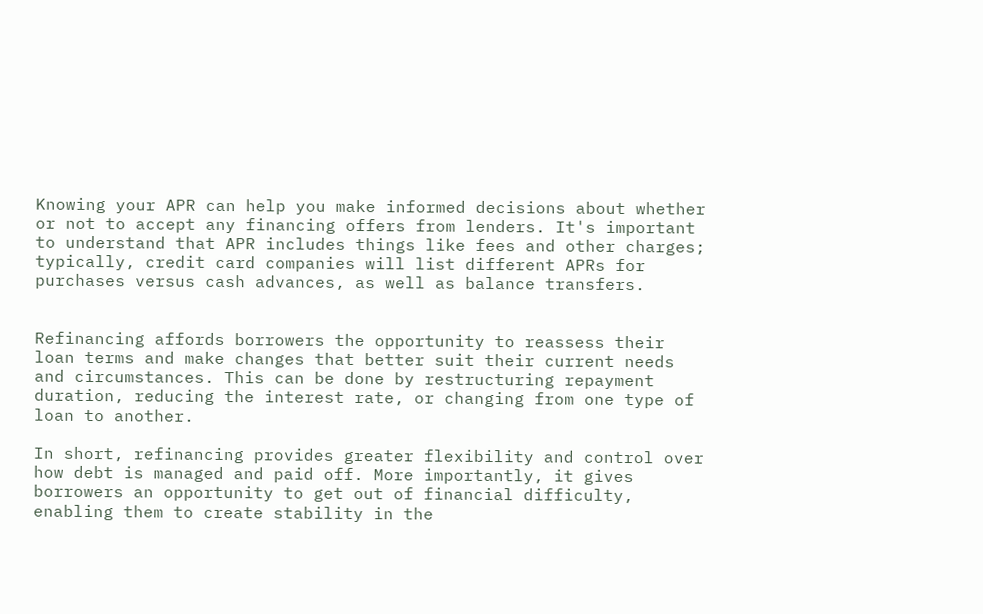Knowing your APR can help you make informed decisions about whether or not to accept any financing offers from lenders. It's important to understand that APR includes things like fees and other charges; typically, credit card companies will list different APRs for purchases versus cash advances, as well as balance transfers.


Refinancing affords borrowers the opportunity to reassess their loan terms and make changes that better suit their current needs and circumstances. This can be done by restructuring repayment duration, reducing the interest rate, or changing from one type of loan to another.

In short, refinancing provides greater flexibility and control over how debt is managed and paid off. More importantly, it gives borrowers an opportunity to get out of financial difficulty, enabling them to create stability in the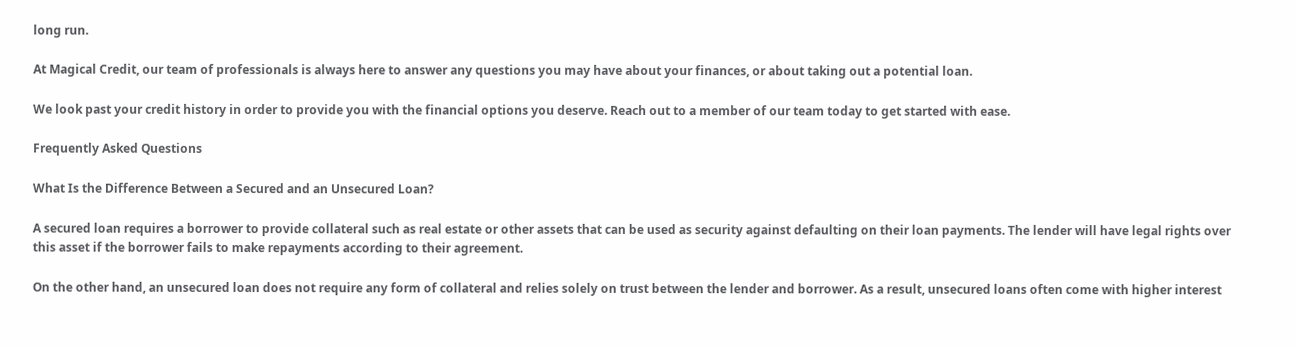long run.

At Magical Credit, our team of professionals is always here to answer any questions you may have about your finances, or about taking out a potential loan.

We look past your credit history in order to provide you with the financial options you deserve. Reach out to a member of our team today to get started with ease.

Frequently Asked Questions

What Is the Difference Between a Secured and an Unsecured Loan?

A secured loan requires a borrower to provide collateral such as real estate or other assets that can be used as security against defaulting on their loan payments. The lender will have legal rights over this asset if the borrower fails to make repayments according to their agreement.

On the other hand, an unsecured loan does not require any form of collateral and relies solely on trust between the lender and borrower. As a result, unsecured loans often come with higher interest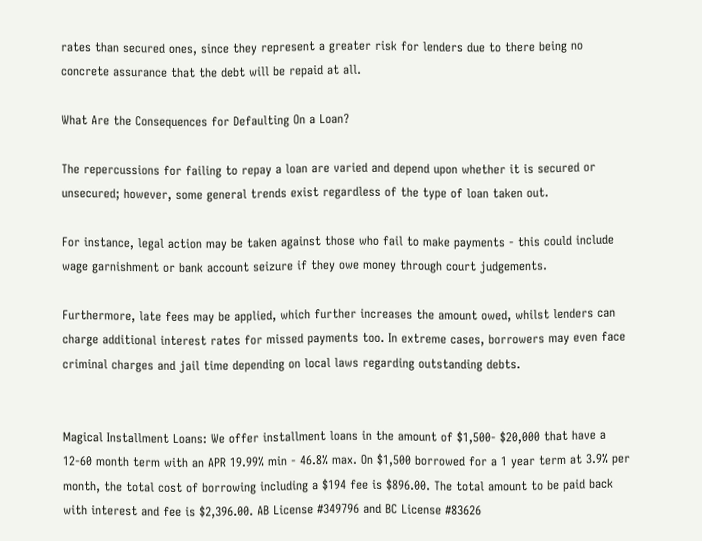rates than secured ones, since they represent a greater risk for lenders due to there being no concrete assurance that the debt will be repaid at all.

What Are the Consequences for Defaulting On a Loan?

The repercussions for failing to repay a loan are varied and depend upon whether it is secured or unsecured; however, some general trends exist regardless of the type of loan taken out.

For instance, legal action may be taken against those who fail to make payments - this could include wage garnishment or bank account seizure if they owe money through court judgements.

Furthermore, late fees may be applied, which further increases the amount owed, whilst lenders can charge additional interest rates for missed payments too. In extreme cases, borrowers may even face criminal charges and jail time depending on local laws regarding outstanding debts.


Magical Installment Loans: We offer installment loans in the amount of $1,500- $20,000 that have a 12-60 month term with an APR 19.99% min - 46.8% max. On $1,500 borrowed for a 1 year term at 3.9% per month, the total cost of borrowing including a $194 fee is $896.00. The total amount to be paid back with interest and fee is $2,396.00. AB License #349796 and BC License #83626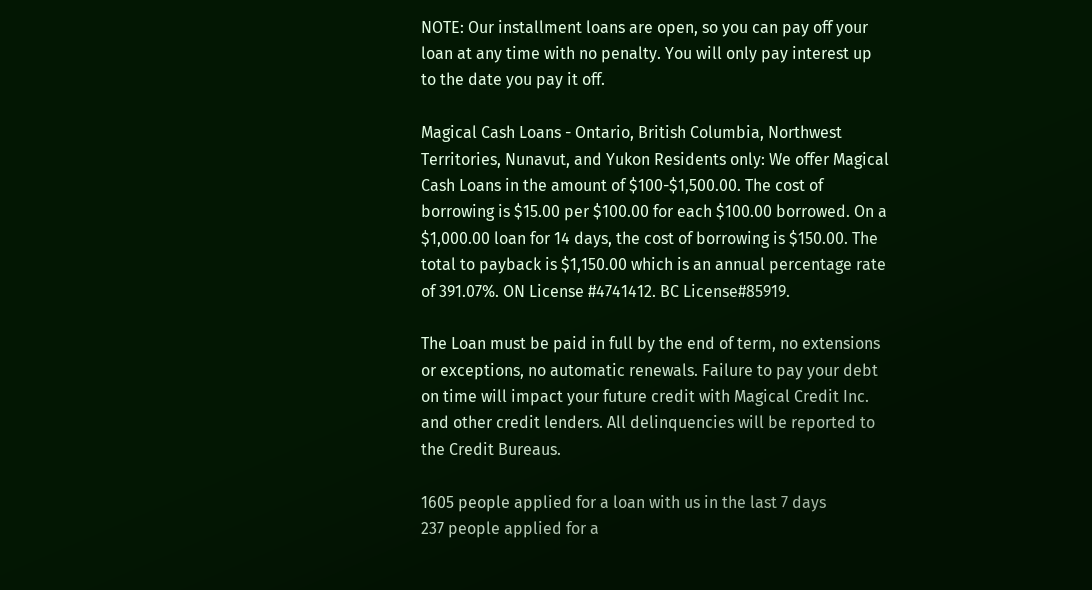NOTE: Our installment loans are open, so you can pay off your loan at any time with no penalty. You will only pay interest up to the date you pay it off.

Magical Cash Loans - Ontario, British Columbia, Northwest Territories, Nunavut, and Yukon Residents only: We offer Magical Cash Loans in the amount of $100-$1,500.00. The cost of borrowing is $15.00 per $100.00 for each $100.00 borrowed. On a $1,000.00 loan for 14 days, the cost of borrowing is $150.00. The total to payback is $1,150.00 which is an annual percentage rate of 391.07%. ON License #4741412. BC License#85919.

The Loan must be paid in full by the end of term, no extensions or exceptions, no automatic renewals. Failure to pay your debt on time will impact your future credit with Magical Credit Inc. and other credit lenders. All delinquencies will be reported to the Credit Bureaus.

1605 people applied for a loan with us in the last 7 days
237 people applied for a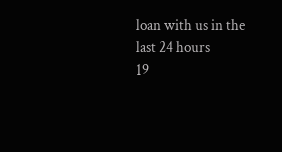loan with us in the last 24 hours
19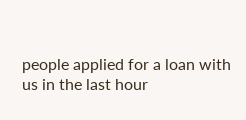people applied for a loan with us in the last hour